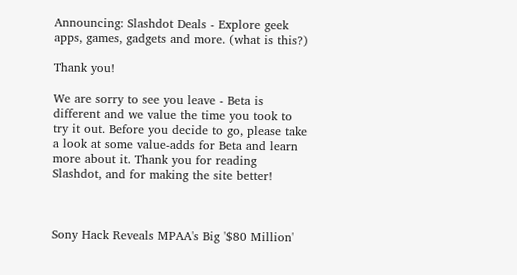Announcing: Slashdot Deals - Explore geek apps, games, gadgets and more. (what is this?)

Thank you!

We are sorry to see you leave - Beta is different and we value the time you took to try it out. Before you decide to go, please take a look at some value-adds for Beta and learn more about it. Thank you for reading Slashdot, and for making the site better!



Sony Hack Reveals MPAA's Big '$80 Million'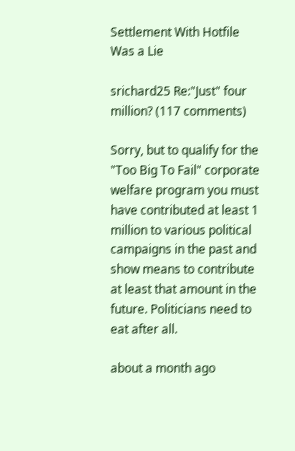Settlement With Hotfile Was a Lie

srichard25 Re:"Just" four million? (117 comments)

Sorry, but to qualify for the "Too Big To Fail" corporate welfare program you must have contributed at least 1 million to various political campaigns in the past and show means to contribute at least that amount in the future. Politicians need to eat after all.

about a month ago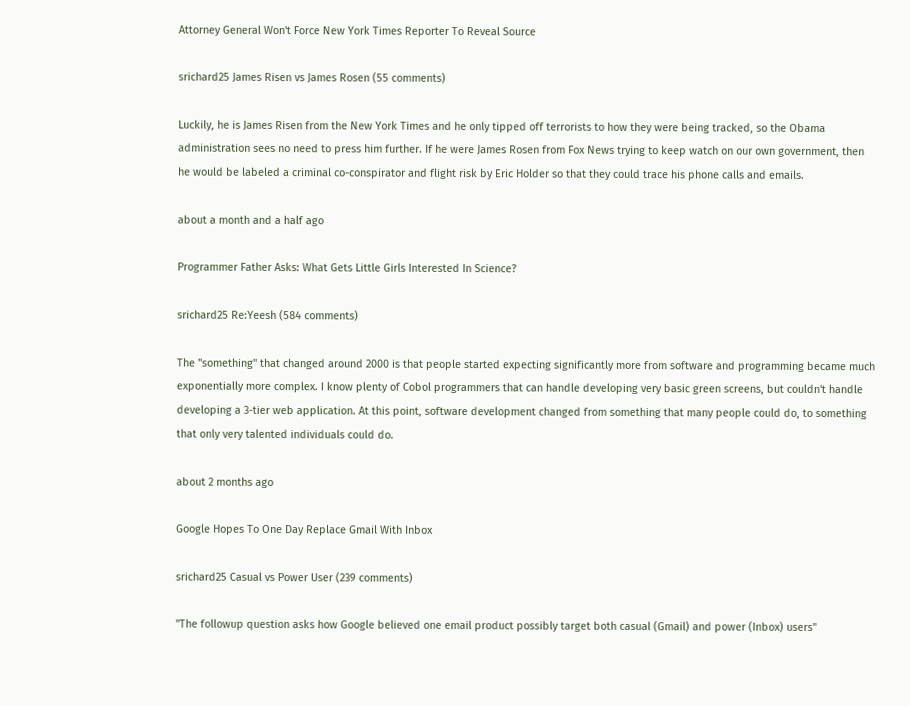Attorney General Won't Force New York Times Reporter To Reveal Source

srichard25 James Risen vs James Rosen (55 comments)

Luckily, he is James Risen from the New York Times and he only tipped off terrorists to how they were being tracked, so the Obama administration sees no need to press him further. If he were James Rosen from Fox News trying to keep watch on our own government, then he would be labeled a criminal co-conspirator and flight risk by Eric Holder so that they could trace his phone calls and emails.

about a month and a half ago

Programmer Father Asks: What Gets Little Girls Interested In Science?

srichard25 Re:Yeesh (584 comments)

The "something" that changed around 2000 is that people started expecting significantly more from software and programming became much exponentially more complex. I know plenty of Cobol programmers that can handle developing very basic green screens, but couldn't handle developing a 3-tier web application. At this point, software development changed from something that many people could do, to something that only very talented individuals could do.

about 2 months ago

Google Hopes To One Day Replace Gmail With Inbox

srichard25 Casual vs Power User (239 comments)

"The followup question asks how Google believed one email product possibly target both casual (Gmail) and power (Inbox) users"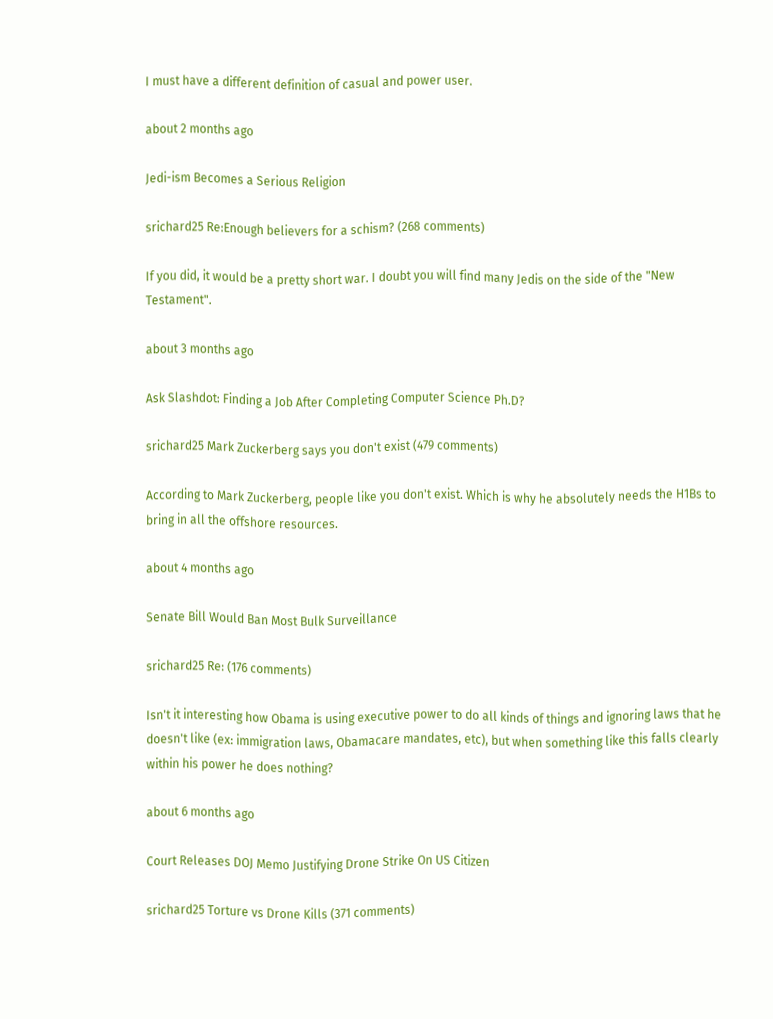I must have a different definition of casual and power user.

about 2 months ago

Jedi-ism Becomes a Serious Religion

srichard25 Re:Enough believers for a schism? (268 comments)

If you did, it would be a pretty short war. I doubt you will find many Jedis on the side of the "New Testament".

about 3 months ago

Ask Slashdot: Finding a Job After Completing Computer Science Ph.D?

srichard25 Mark Zuckerberg says you don't exist (479 comments)

According to Mark Zuckerberg, people like you don't exist. Which is why he absolutely needs the H1Bs to bring in all the offshore resources.

about 4 months ago

Senate Bill Would Ban Most Bulk Surveillance

srichard25 Re: (176 comments)

Isn't it interesting how Obama is using executive power to do all kinds of things and ignoring laws that he doesn't like (ex: immigration laws, Obamacare mandates, etc), but when something like this falls clearly within his power he does nothing?

about 6 months ago

Court Releases DOJ Memo Justifying Drone Strike On US Citizen

srichard25 Torture vs Drone Kills (371 comments)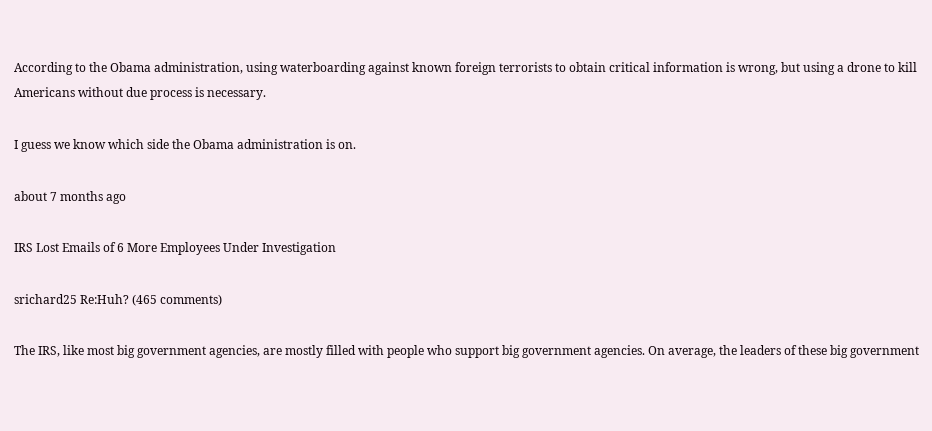According to the Obama administration, using waterboarding against known foreign terrorists to obtain critical information is wrong, but using a drone to kill Americans without due process is necessary.

I guess we know which side the Obama administration is on.

about 7 months ago

IRS Lost Emails of 6 More Employees Under Investigation

srichard25 Re:Huh? (465 comments)

The IRS, like most big government agencies, are mostly filled with people who support big government agencies. On average, the leaders of these big government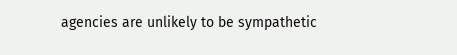agencies are unlikely to be sympathetic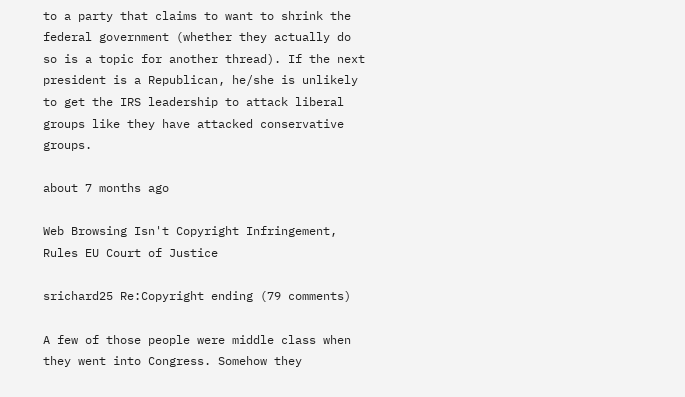to a party that claims to want to shrink the federal government (whether they actually do so is a topic for another thread). If the next president is a Republican, he/she is unlikely to get the IRS leadership to attack liberal groups like they have attacked conservative groups.

about 7 months ago

Web Browsing Isn't Copyright Infringement, Rules EU Court of Justice

srichard25 Re:Copyright ending (79 comments)

A few of those people were middle class when they went into Congress. Somehow they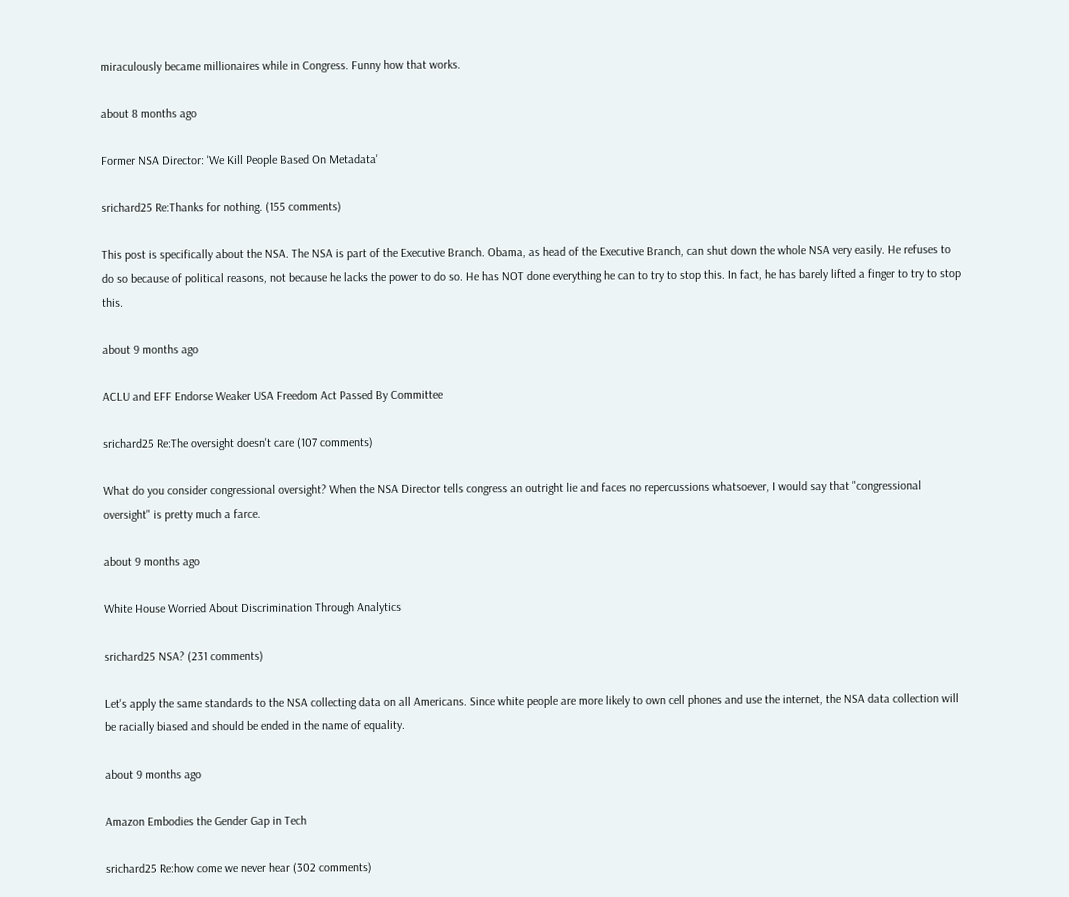miraculously became millionaires while in Congress. Funny how that works.

about 8 months ago

Former NSA Director: 'We Kill People Based On Metadata'

srichard25 Re:Thanks for nothing. (155 comments)

This post is specifically about the NSA. The NSA is part of the Executive Branch. Obama, as head of the Executive Branch, can shut down the whole NSA very easily. He refuses to do so because of political reasons, not because he lacks the power to do so. He has NOT done everything he can to try to stop this. In fact, he has barely lifted a finger to try to stop this.

about 9 months ago

ACLU and EFF Endorse Weaker USA Freedom Act Passed By Committee

srichard25 Re:The oversight doesn't care (107 comments)

What do you consider congressional oversight? When the NSA Director tells congress an outright lie and faces no repercussions whatsoever, I would say that "congressional oversight" is pretty much a farce.

about 9 months ago

White House Worried About Discrimination Through Analytics

srichard25 NSA? (231 comments)

Let's apply the same standards to the NSA collecting data on all Americans. Since white people are more likely to own cell phones and use the internet, the NSA data collection will be racially biased and should be ended in the name of equality.

about 9 months ago

Amazon Embodies the Gender Gap in Tech

srichard25 Re:how come we never hear (302 comments)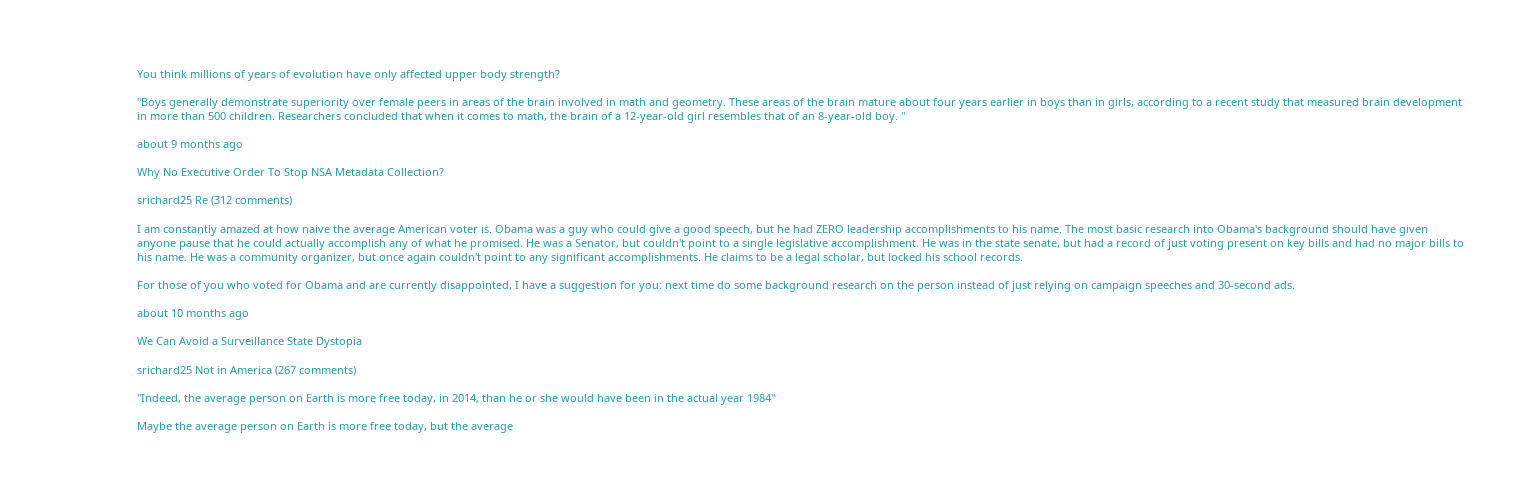You think millions of years of evolution have only affected upper body strength?

"Boys generally demonstrate superiority over female peers in areas of the brain involved in math and geometry. These areas of the brain mature about four years earlier in boys than in girls, according to a recent study that measured brain development in more than 500 children. Researchers concluded that when it comes to math, the brain of a 12-year-old girl resembles that of an 8-year-old boy. "

about 9 months ago

Why No Executive Order To Stop NSA Metadata Collection?

srichard25 Re (312 comments)

I am constantly amazed at how naive the average American voter is. Obama was a guy who could give a good speech, but he had ZERO leadership accomplishments to his name. The most basic research into Obama's background should have given anyone pause that he could actually accomplish any of what he promised. He was a Senator, but couldn't point to a single legislative accomplishment. He was in the state senate, but had a record of just voting present on key bills and had no major bills to his name. He was a community organizer, but once again couldn't point to any significant accomplishments. He claims to be a legal scholar, but locked his school records.

For those of you who voted for Obama and are currently disappointed, I have a suggestion for you: next time do some background research on the person instead of just relying on campaign speeches and 30-second ads.

about 10 months ago

We Can Avoid a Surveillance State Dystopia

srichard25 Not in America (267 comments)

"Indeed, the average person on Earth is more free today, in 2014, than he or she would have been in the actual year 1984"

Maybe the average person on Earth is more free today, but the average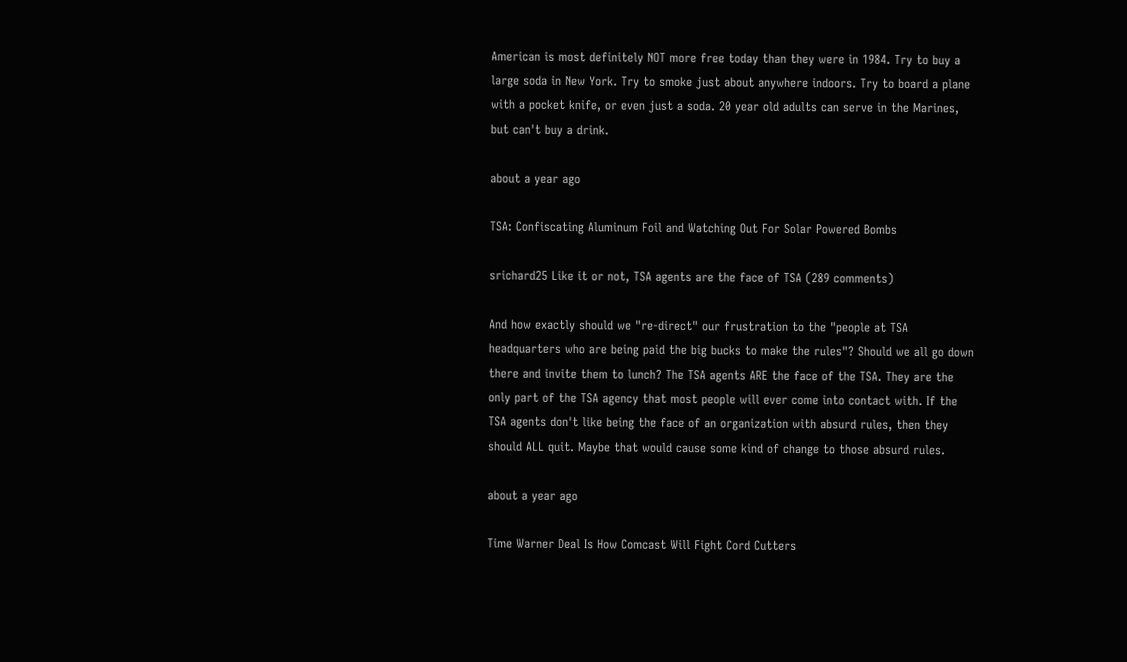American is most definitely NOT more free today than they were in 1984. Try to buy a large soda in New York. Try to smoke just about anywhere indoors. Try to board a plane with a pocket knife, or even just a soda. 20 year old adults can serve in the Marines, but can't buy a drink.

about a year ago

TSA: Confiscating Aluminum Foil and Watching Out For Solar Powered Bombs

srichard25 Like it or not, TSA agents are the face of TSA (289 comments)

And how exactly should we "re-direct" our frustration to the "people at TSA headquarters who are being paid the big bucks to make the rules"? Should we all go down there and invite them to lunch? The TSA agents ARE the face of the TSA. They are the only part of the TSA agency that most people will ever come into contact with. If the TSA agents don't like being the face of an organization with absurd rules, then they should ALL quit. Maybe that would cause some kind of change to those absurd rules.

about a year ago

Time Warner Deal Is How Comcast Will Fight Cord Cutters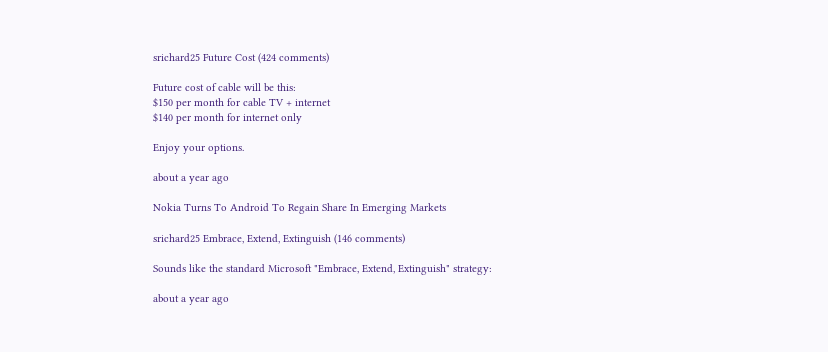srichard25 Future Cost (424 comments)

Future cost of cable will be this:
$150 per month for cable TV + internet
$140 per month for internet only

Enjoy your options.

about a year ago

Nokia Turns To Android To Regain Share In Emerging Markets

srichard25 Embrace, Extend, Extinguish (146 comments)

Sounds like the standard Microsoft "Embrace, Extend, Extinguish" strategy:

about a year ago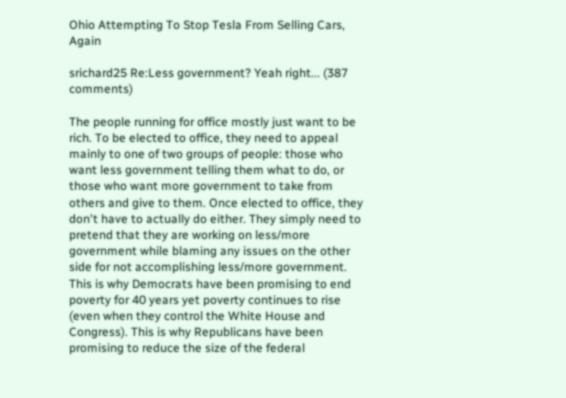Ohio Attempting To Stop Tesla From Selling Cars, Again

srichard25 Re:Less government? Yeah right... (387 comments)

The people running for office mostly just want to be rich. To be elected to office, they need to appeal mainly to one of two groups of people: those who want less government telling them what to do, or those who want more government to take from others and give to them. Once elected to office, they don't have to actually do either. They simply need to pretend that they are working on less/more government while blaming any issues on the other side for not accomplishing less/more government. This is why Democrats have been promising to end poverty for 40 years yet poverty continues to rise (even when they control the White House and Congress). This is why Republicans have been promising to reduce the size of the federal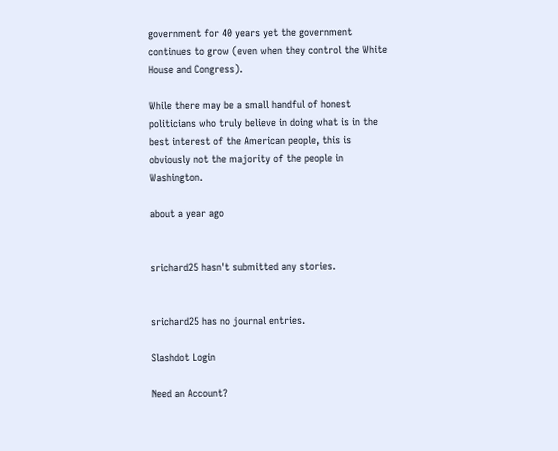government for 40 years yet the government continues to grow (even when they control the White House and Congress).

While there may be a small handful of honest politicians who truly believe in doing what is in the best interest of the American people, this is obviously not the majority of the people in Washington.

about a year ago


srichard25 hasn't submitted any stories.


srichard25 has no journal entries.

Slashdot Login

Need an Account?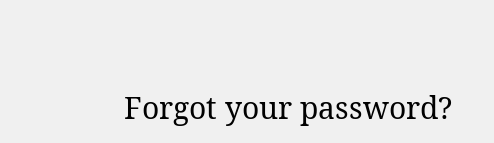Forgot your password?